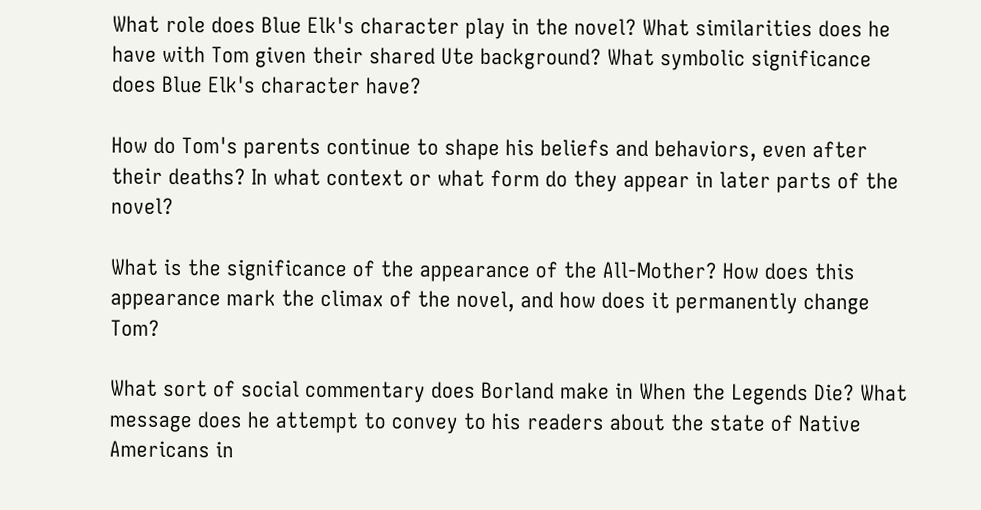What role does Blue Elk's character play in the novel? What similarities does he have with Tom given their shared Ute background? What symbolic significance does Blue Elk's character have?

How do Tom's parents continue to shape his beliefs and behaviors, even after their deaths? In what context or what form do they appear in later parts of the novel?

What is the significance of the appearance of the All-Mother? How does this appearance mark the climax of the novel, and how does it permanently change Tom?

What sort of social commentary does Borland make in When the Legends Die? What message does he attempt to convey to his readers about the state of Native Americans in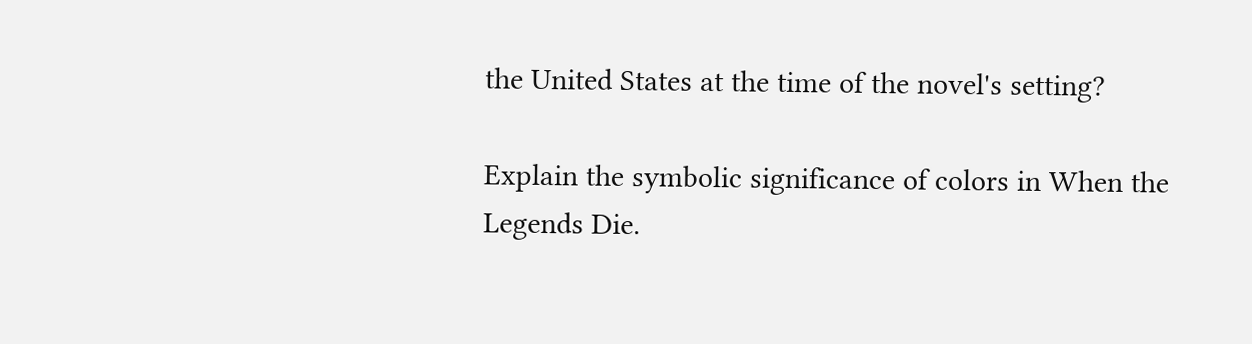the United States at the time of the novel's setting?

Explain the symbolic significance of colors in When the Legends Die.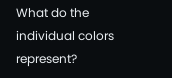What do the individual colors represent?